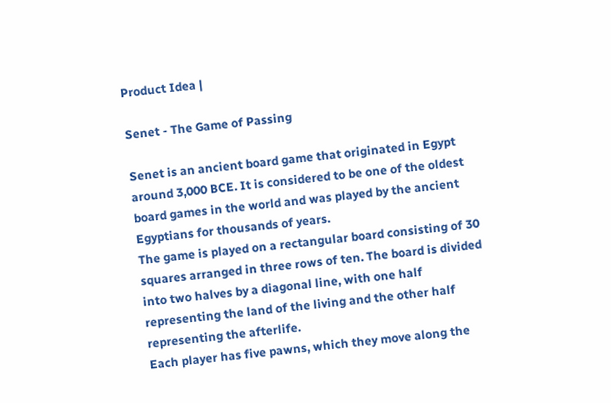Product Idea |

Senet - The Game of Passing

Senet is an ancient board game that originated in Egypt around 3,000 BCE. It is considered to be one of the oldest board games in the world and was played by the ancient Egyptians for thousands of years.
The game is played on a rectangular board consisting of 30 squares arranged in three rows of ten. The board is divided into two halves by a diagonal line, with one half representing the land of the living and the other half representing the afterlife.
Each player has five pawns, which they move along the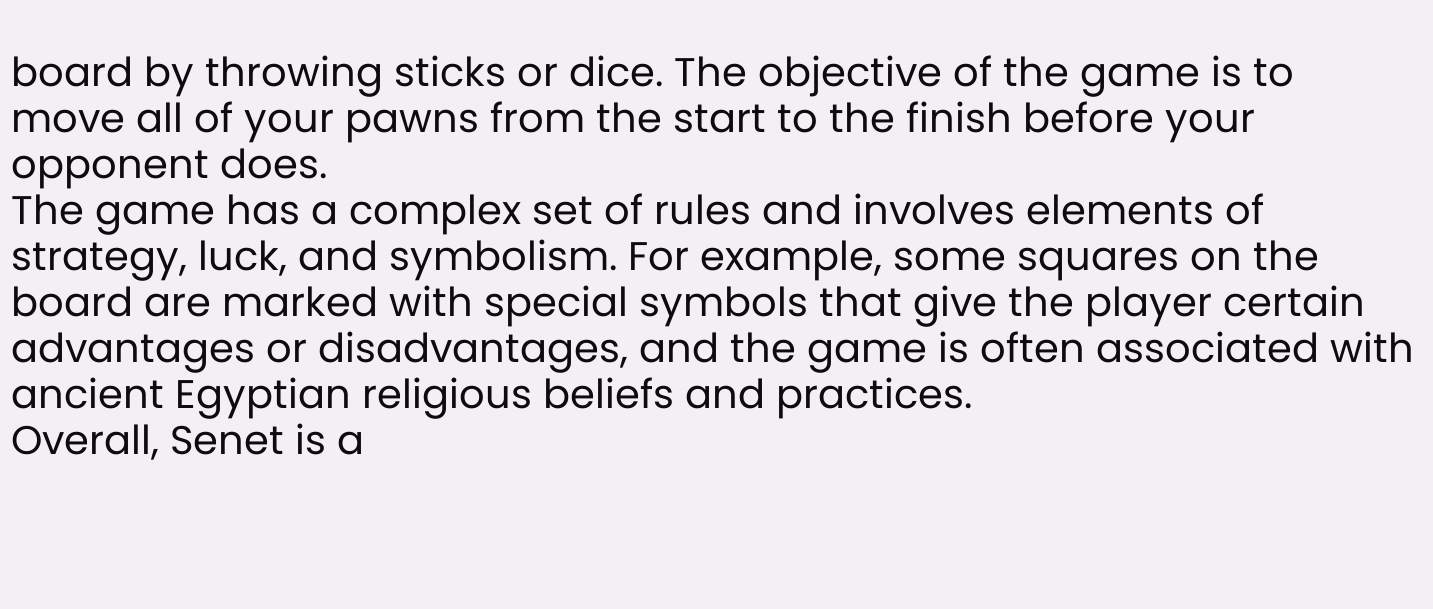board by throwing sticks or dice. The objective of the game is to move all of your pawns from the start to the finish before your opponent does.
The game has a complex set of rules and involves elements of strategy, luck, and symbolism. For example, some squares on the board are marked with special symbols that give the player certain advantages or disadvantages, and the game is often associated with ancient Egyptian religious beliefs and practices.
Overall, Senet is a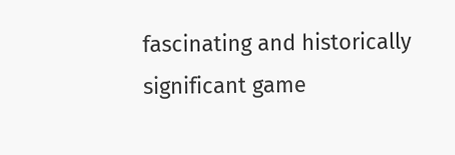fascinating and historically significant game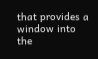that provides a window into the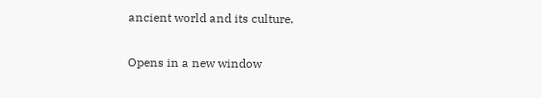ancient world and its culture.

Opens in a new window